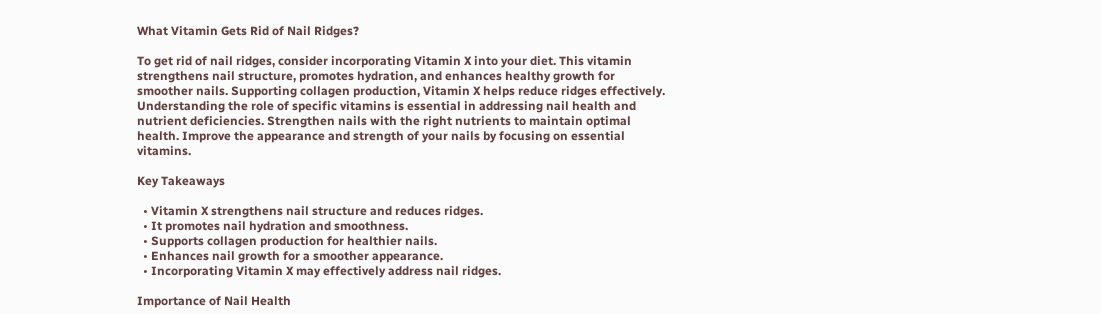What Vitamin Gets Rid of Nail Ridges?

To get rid of nail ridges, consider incorporating Vitamin X into your diet. This vitamin strengthens nail structure, promotes hydration, and enhances healthy growth for smoother nails. Supporting collagen production, Vitamin X helps reduce ridges effectively. Understanding the role of specific vitamins is essential in addressing nail health and nutrient deficiencies. Strengthen nails with the right nutrients to maintain optimal health. Improve the appearance and strength of your nails by focusing on essential vitamins.

Key Takeaways

  • Vitamin X strengthens nail structure and reduces ridges.
  • It promotes nail hydration and smoothness.
  • Supports collagen production for healthier nails.
  • Enhances nail growth for a smoother appearance.
  • Incorporating Vitamin X may effectively address nail ridges.

Importance of Nail Health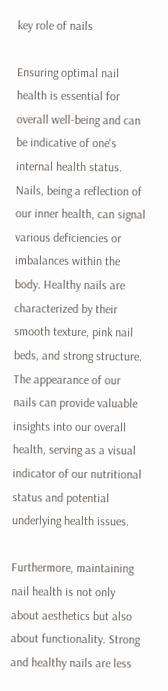key role of nails

Ensuring optimal nail health is essential for overall well-being and can be indicative of one's internal health status. Nails, being a reflection of our inner health, can signal various deficiencies or imbalances within the body. Healthy nails are characterized by their smooth texture, pink nail beds, and strong structure. The appearance of our nails can provide valuable insights into our overall health, serving as a visual indicator of our nutritional status and potential underlying health issues.

Furthermore, maintaining nail health is not only about aesthetics but also about functionality. Strong and healthy nails are less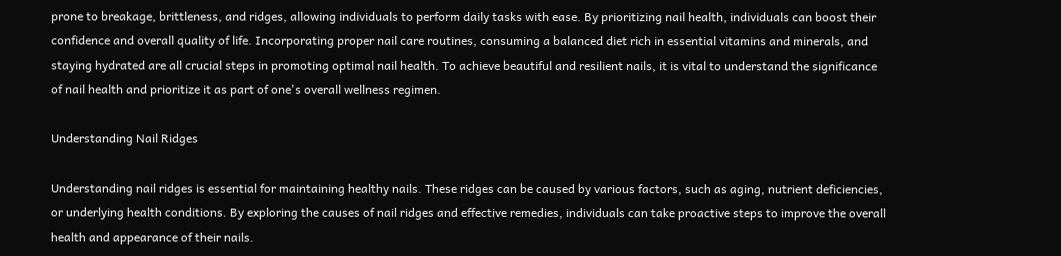prone to breakage, brittleness, and ridges, allowing individuals to perform daily tasks with ease. By prioritizing nail health, individuals can boost their confidence and overall quality of life. Incorporating proper nail care routines, consuming a balanced diet rich in essential vitamins and minerals, and staying hydrated are all crucial steps in promoting optimal nail health. To achieve beautiful and resilient nails, it is vital to understand the significance of nail health and prioritize it as part of one's overall wellness regimen.

Understanding Nail Ridges

Understanding nail ridges is essential for maintaining healthy nails. These ridges can be caused by various factors, such as aging, nutrient deficiencies, or underlying health conditions. By exploring the causes of nail ridges and effective remedies, individuals can take proactive steps to improve the overall health and appearance of their nails.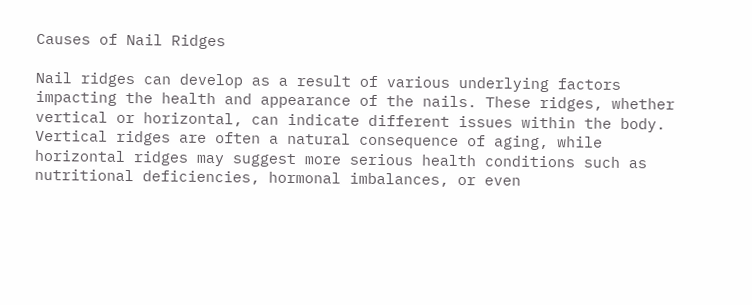Causes of Nail Ridges

Nail ridges can develop as a result of various underlying factors impacting the health and appearance of the nails. These ridges, whether vertical or horizontal, can indicate different issues within the body. Vertical ridges are often a natural consequence of aging, while horizontal ridges may suggest more serious health conditions such as nutritional deficiencies, hormonal imbalances, or even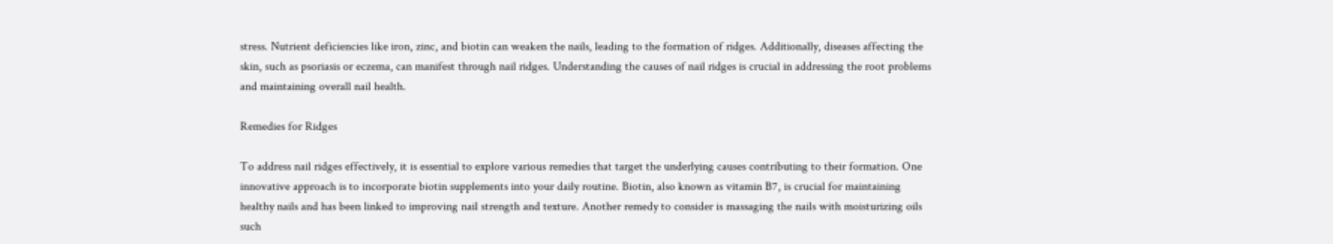stress. Nutrient deficiencies like iron, zinc, and biotin can weaken the nails, leading to the formation of ridges. Additionally, diseases affecting the skin, such as psoriasis or eczema, can manifest through nail ridges. Understanding the causes of nail ridges is crucial in addressing the root problems and maintaining overall nail health.

Remedies for Ridges

To address nail ridges effectively, it is essential to explore various remedies that target the underlying causes contributing to their formation. One innovative approach is to incorporate biotin supplements into your daily routine. Biotin, also known as vitamin B7, is crucial for maintaining healthy nails and has been linked to improving nail strength and texture. Another remedy to consider is massaging the nails with moisturizing oils such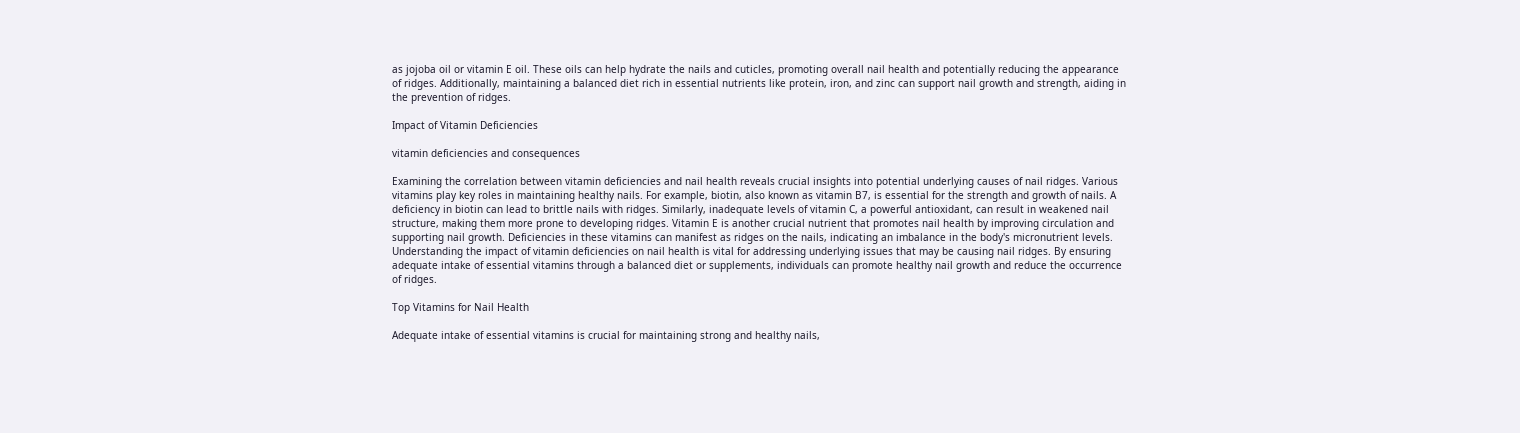as jojoba oil or vitamin E oil. These oils can help hydrate the nails and cuticles, promoting overall nail health and potentially reducing the appearance of ridges. Additionally, maintaining a balanced diet rich in essential nutrients like protein, iron, and zinc can support nail growth and strength, aiding in the prevention of ridges.

Impact of Vitamin Deficiencies

vitamin deficiencies and consequences

Examining the correlation between vitamin deficiencies and nail health reveals crucial insights into potential underlying causes of nail ridges. Various vitamins play key roles in maintaining healthy nails. For example, biotin, also known as vitamin B7, is essential for the strength and growth of nails. A deficiency in biotin can lead to brittle nails with ridges. Similarly, inadequate levels of vitamin C, a powerful antioxidant, can result in weakened nail structure, making them more prone to developing ridges. Vitamin E is another crucial nutrient that promotes nail health by improving circulation and supporting nail growth. Deficiencies in these vitamins can manifest as ridges on the nails, indicating an imbalance in the body's micronutrient levels. Understanding the impact of vitamin deficiencies on nail health is vital for addressing underlying issues that may be causing nail ridges. By ensuring adequate intake of essential vitamins through a balanced diet or supplements, individuals can promote healthy nail growth and reduce the occurrence of ridges.

Top Vitamins for Nail Health

Adequate intake of essential vitamins is crucial for maintaining strong and healthy nails,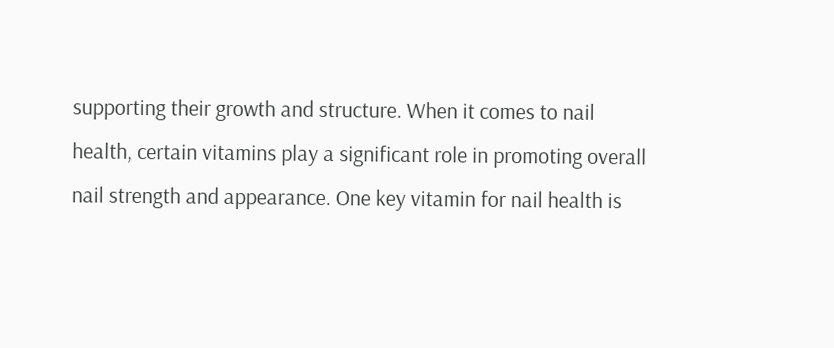supporting their growth and structure. When it comes to nail health, certain vitamins play a significant role in promoting overall nail strength and appearance. One key vitamin for nail health is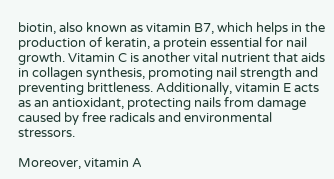biotin, also known as vitamin B7, which helps in the production of keratin, a protein essential for nail growth. Vitamin C is another vital nutrient that aids in collagen synthesis, promoting nail strength and preventing brittleness. Additionally, vitamin E acts as an antioxidant, protecting nails from damage caused by free radicals and environmental stressors.

Moreover, vitamin A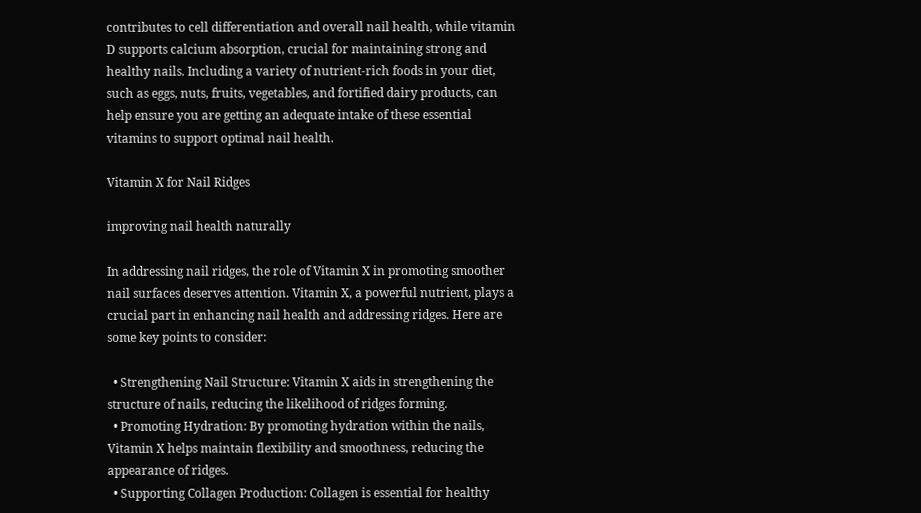contributes to cell differentiation and overall nail health, while vitamin D supports calcium absorption, crucial for maintaining strong and healthy nails. Including a variety of nutrient-rich foods in your diet, such as eggs, nuts, fruits, vegetables, and fortified dairy products, can help ensure you are getting an adequate intake of these essential vitamins to support optimal nail health.

Vitamin X for Nail Ridges

improving nail health naturally

In addressing nail ridges, the role of Vitamin X in promoting smoother nail surfaces deserves attention. Vitamin X, a powerful nutrient, plays a crucial part in enhancing nail health and addressing ridges. Here are some key points to consider:

  • Strengthening Nail Structure: Vitamin X aids in strengthening the structure of nails, reducing the likelihood of ridges forming.
  • Promoting Hydration: By promoting hydration within the nails, Vitamin X helps maintain flexibility and smoothness, reducing the appearance of ridges.
  • Supporting Collagen Production: Collagen is essential for healthy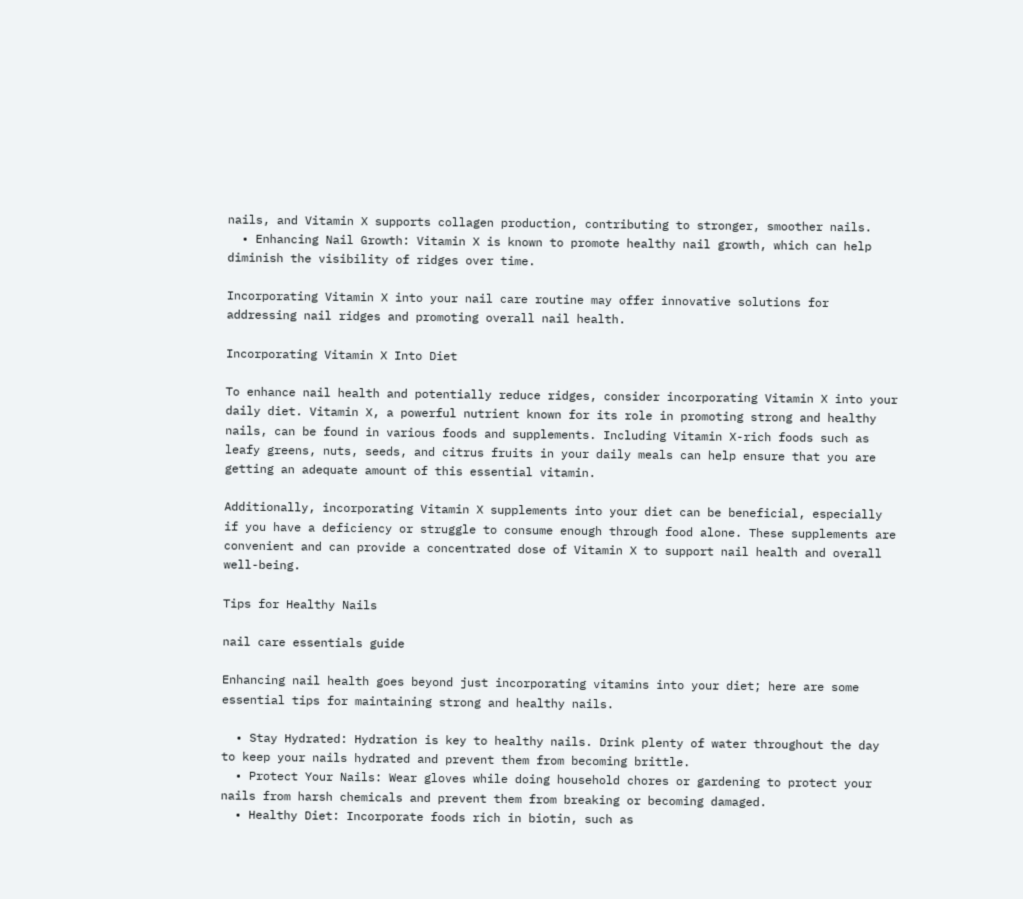nails, and Vitamin X supports collagen production, contributing to stronger, smoother nails.
  • Enhancing Nail Growth: Vitamin X is known to promote healthy nail growth, which can help diminish the visibility of ridges over time.

Incorporating Vitamin X into your nail care routine may offer innovative solutions for addressing nail ridges and promoting overall nail health.

Incorporating Vitamin X Into Diet

To enhance nail health and potentially reduce ridges, consider incorporating Vitamin X into your daily diet. Vitamin X, a powerful nutrient known for its role in promoting strong and healthy nails, can be found in various foods and supplements. Including Vitamin X-rich foods such as leafy greens, nuts, seeds, and citrus fruits in your daily meals can help ensure that you are getting an adequate amount of this essential vitamin.

Additionally, incorporating Vitamin X supplements into your diet can be beneficial, especially if you have a deficiency or struggle to consume enough through food alone. These supplements are convenient and can provide a concentrated dose of Vitamin X to support nail health and overall well-being.

Tips for Healthy Nails

nail care essentials guide

Enhancing nail health goes beyond just incorporating vitamins into your diet; here are some essential tips for maintaining strong and healthy nails.

  • Stay Hydrated: Hydration is key to healthy nails. Drink plenty of water throughout the day to keep your nails hydrated and prevent them from becoming brittle.
  • Protect Your Nails: Wear gloves while doing household chores or gardening to protect your nails from harsh chemicals and prevent them from breaking or becoming damaged.
  • Healthy Diet: Incorporate foods rich in biotin, such as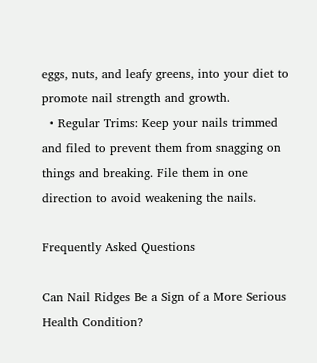eggs, nuts, and leafy greens, into your diet to promote nail strength and growth.
  • Regular Trims: Keep your nails trimmed and filed to prevent them from snagging on things and breaking. File them in one direction to avoid weakening the nails.

Frequently Asked Questions

Can Nail Ridges Be a Sign of a More Serious Health Condition?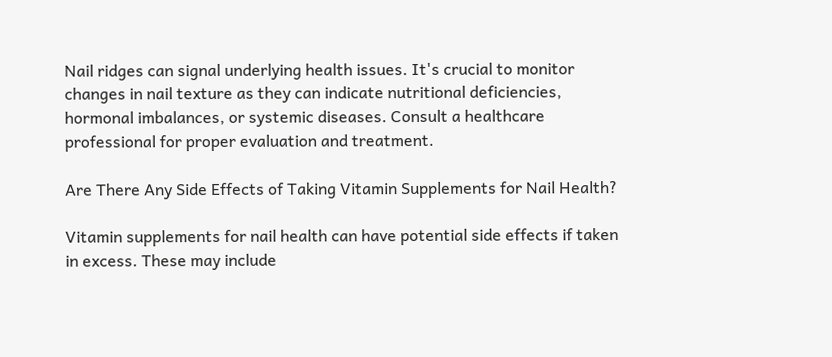Nail ridges can signal underlying health issues. It's crucial to monitor changes in nail texture as they can indicate nutritional deficiencies, hormonal imbalances, or systemic diseases. Consult a healthcare professional for proper evaluation and treatment.

Are There Any Side Effects of Taking Vitamin Supplements for Nail Health?

Vitamin supplements for nail health can have potential side effects if taken in excess. These may include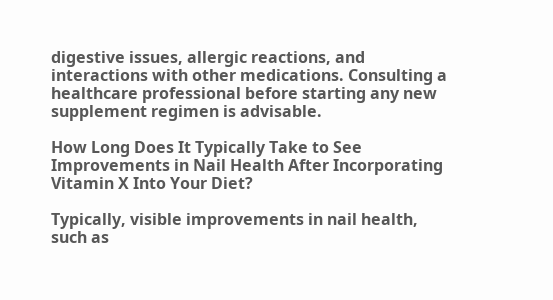digestive issues, allergic reactions, and interactions with other medications. Consulting a healthcare professional before starting any new supplement regimen is advisable.

How Long Does It Typically Take to See Improvements in Nail Health After Incorporating Vitamin X Into Your Diet?

Typically, visible improvements in nail health, such as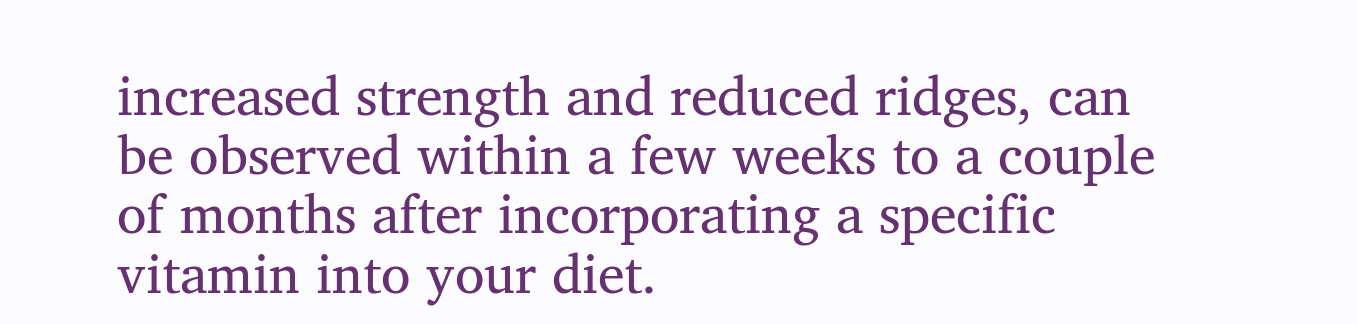increased strength and reduced ridges, can be observed within a few weeks to a couple of months after incorporating a specific vitamin into your diet.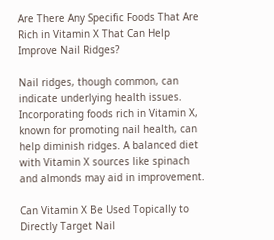Are There Any Specific Foods That Are Rich in Vitamin X That Can Help Improve Nail Ridges?

Nail ridges, though common, can indicate underlying health issues. Incorporating foods rich in Vitamin X, known for promoting nail health, can help diminish ridges. A balanced diet with Vitamin X sources like spinach and almonds may aid in improvement.

Can Vitamin X Be Used Topically to Directly Target Nail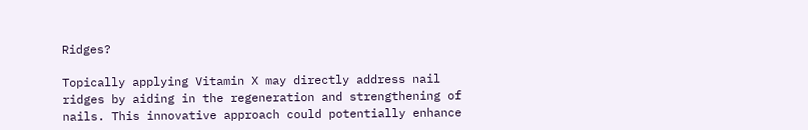Ridges?

Topically applying Vitamin X may directly address nail ridges by aiding in the regeneration and strengthening of nails. This innovative approach could potentially enhance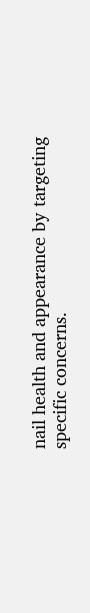nail health and appearance by targeting specific concerns.